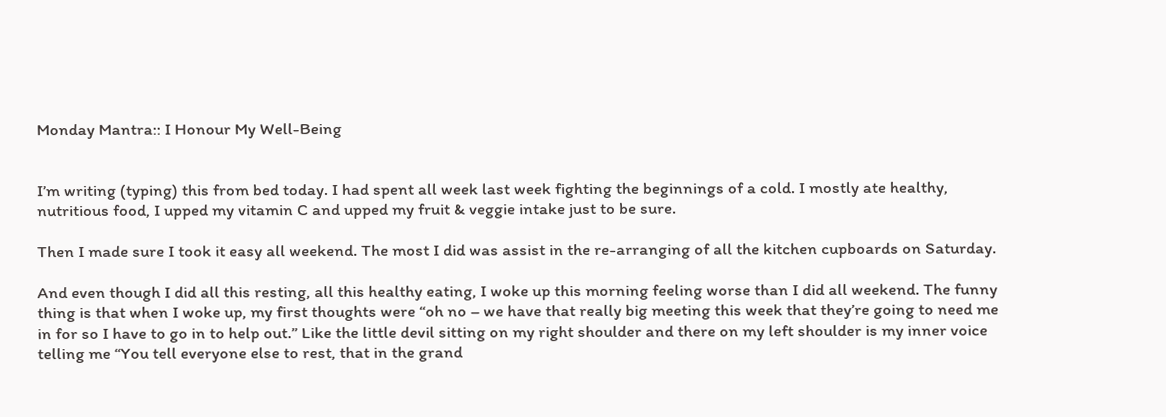Monday Mantra:: I Honour My Well-Being


I’m writing (typing) this from bed today. I had spent all week last week fighting the beginnings of a cold. I mostly ate healthy, nutritious food, I upped my vitamin C and upped my fruit & veggie intake just to be sure.

Then I made sure I took it easy all weekend. The most I did was assist in the re-arranging of all the kitchen cupboards on Saturday.

And even though I did all this resting, all this healthy eating, I woke up this morning feeling worse than I did all weekend. The funny thing is that when I woke up, my first thoughts were “oh no – we have that really big meeting this week that they’re going to need me in for so I have to go in to help out.” Like the little devil sitting on my right shoulder and there on my left shoulder is my inner voice telling me “You tell everyone else to rest, that in the grand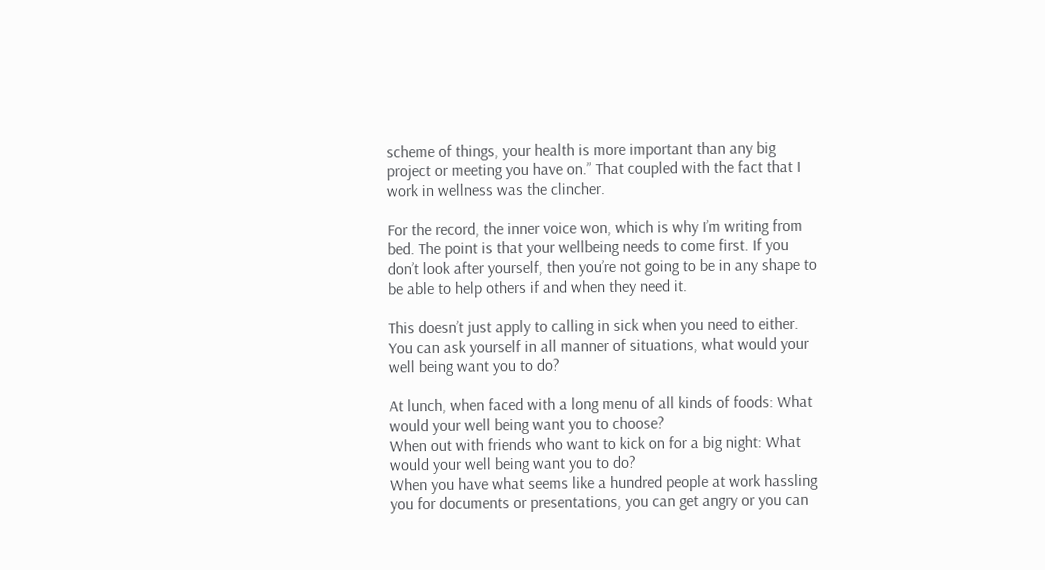scheme of things, your health is more important than any big project or meeting you have on.” That coupled with the fact that I work in wellness was the clincher.

For the record, the inner voice won, which is why I’m writing from bed. The point is that your wellbeing needs to come first. If you don’t look after yourself, then you’re not going to be in any shape to be able to help others if and when they need it.

This doesn’t just apply to calling in sick when you need to either. You can ask yourself in all manner of situations, what would your well being want you to do?

At lunch, when faced with a long menu of all kinds of foods: What would your well being want you to choose?
When out with friends who want to kick on for a big night: What would your well being want you to do?
When you have what seems like a hundred people at work hassling you for documents or presentations, you can get angry or you can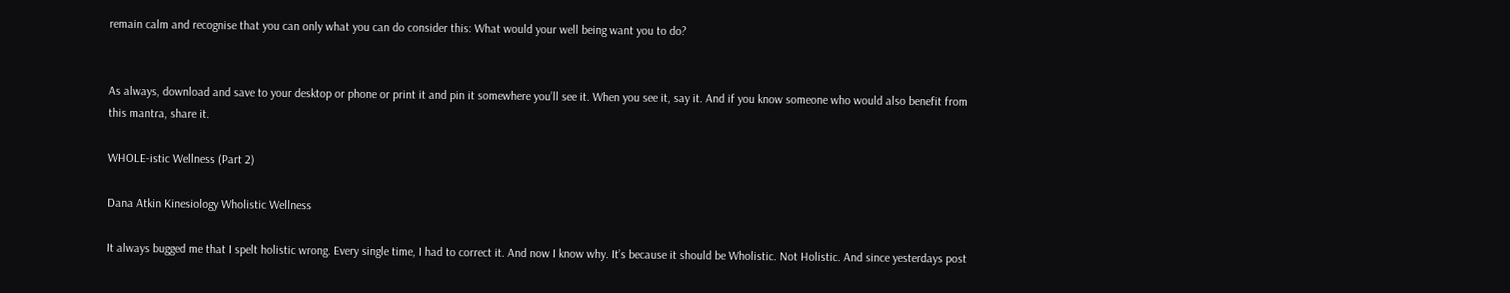remain calm and recognise that you can only what you can do consider this: What would your well being want you to do?


As always, download and save to your desktop or phone or print it and pin it somewhere you’ll see it. When you see it, say it. And if you know someone who would also benefit from this mantra, share it.

WHOLE-istic Wellness (Part 2)

Dana Atkin Kinesiology Wholistic Wellness

It always bugged me that I spelt holistic wrong. Every single time, I had to correct it. And now I know why. It’s because it should be Wholistic. Not Holistic. And since yesterdays post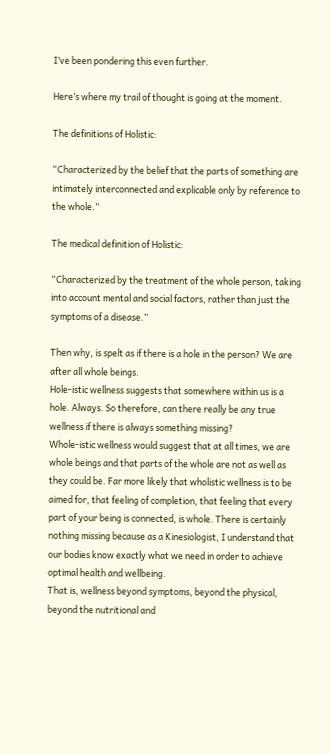I’ve been pondering this even further.

Here’s where my trail of thought is going at the moment.

The definitions of Holistic:

“Characterized by the belief that the parts of something are intimately interconnected and explicable only by reference to the whole.”

The medical definition of Holistic:

“Characterized by the treatment of the whole person, taking into account mental and social factors, rather than just the symptoms of a disease.”

Then why, is spelt as if there is a hole in the person? We are after all whole beings.
Hole-istic wellness suggests that somewhere within us is a hole. Always. So therefore, can there really be any true wellness if there is always something missing?
Whole-istic wellness would suggest that at all times, we are whole beings and that parts of the whole are not as well as they could be. Far more likely that wholistic wellness is to be aimed for, that feeling of completion, that feeling that every part of your being is connected, is whole. There is certainly nothing missing because as a Kinesiologist, I understand that our bodies know exactly what we need in order to achieve optimal health and wellbeing.
That is, wellness beyond symptoms, beyond the physical, beyond the nutritional and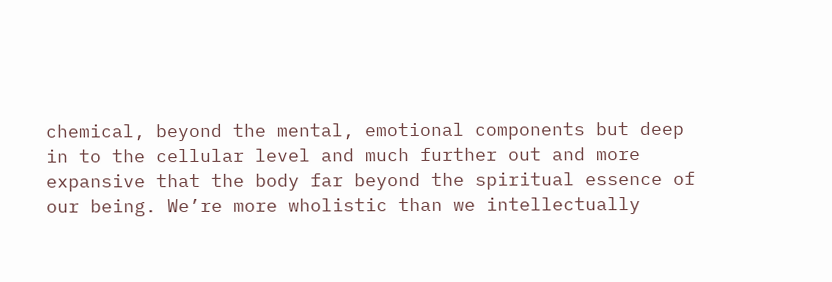chemical, beyond the mental, emotional components but deep in to the cellular level and much further out and more expansive that the body far beyond the spiritual essence of our being. We’re more wholistic than we intellectually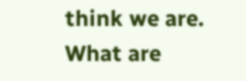think we are.
What are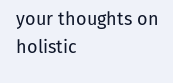your thoughts on holistic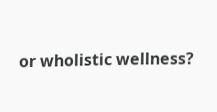or wholistic wellness?